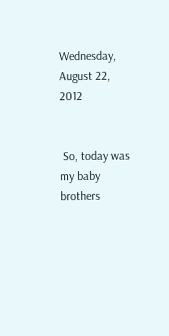Wednesday, August 22, 2012


 So, today was my baby brothers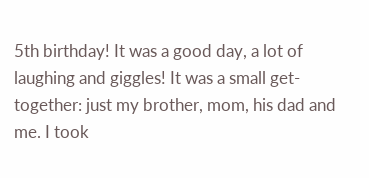5th birthday! It was a good day, a lot of laughing and giggles! It was a small get-together: just my brother, mom, his dad and me. I took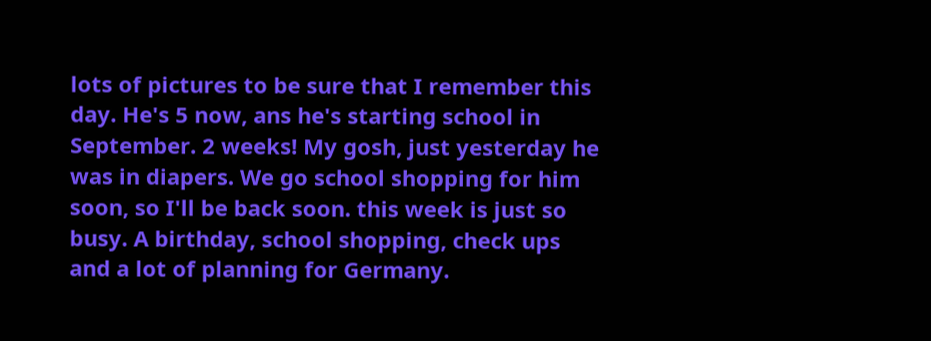lots of pictures to be sure that I remember this day. He's 5 now, ans he's starting school in September. 2 weeks! My gosh, just yesterday he was in diapers. We go school shopping for him soon, so I'll be back soon. this week is just so busy. A birthday, school shopping, check ups and a lot of planning for Germany.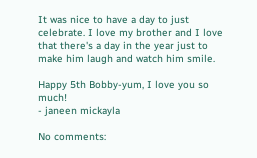It was nice to have a day to just celebrate. I love my brother and I love that there's a day in the year just to make him laugh and watch him smile.

Happy 5th Bobby-yum, I love you so much!
- janeen mickayla

No comments: